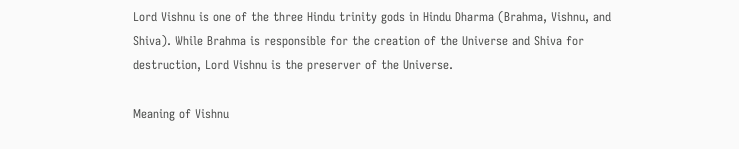Lord Vishnu is one of the three Hindu trinity gods in Hindu Dharma (Brahma, Vishnu, and Shiva). While Brahma is responsible for the creation of the Universe and Shiva for destruction, Lord Vishnu is the preserver of the Universe.

Meaning of Vishnu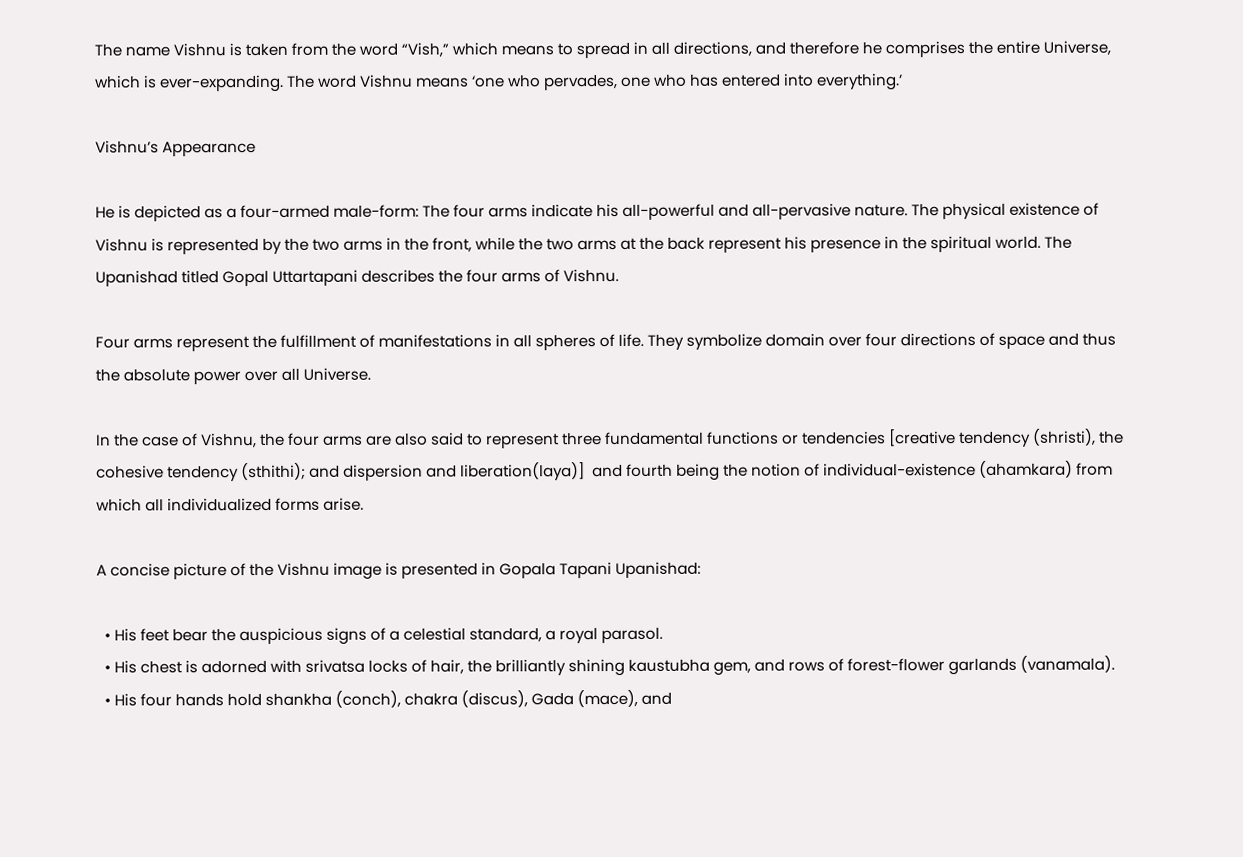The name Vishnu is taken from the word “Vish,” which means to spread in all directions, and therefore he comprises the entire Universe, which is ever-expanding. The word Vishnu means ‘one who pervades, one who has entered into everything.’

Vishnu’s Appearance

He is depicted as a four-armed male-form: The four arms indicate his all-powerful and all-pervasive nature. The physical existence of Vishnu is represented by the two arms in the front, while the two arms at the back represent his presence in the spiritual world. The Upanishad titled Gopal Uttartapani describes the four arms of Vishnu.

Four arms represent the fulfillment of manifestations in all spheres of life. They symbolize domain over four directions of space and thus the absolute power over all Universe.

In the case of Vishnu, the four arms are also said to represent three fundamental functions or tendencies [creative tendency (shristi), the cohesive tendency (sthithi); and dispersion and liberation(laya)]  and fourth being the notion of individual-existence (ahamkara) from which all individualized forms arise.

A concise picture of the Vishnu image is presented in Gopala Tapani Upanishad:

  • His feet bear the auspicious signs of a celestial standard, a royal parasol.
  • His chest is adorned with srivatsa locks of hair, the brilliantly shining kaustubha gem, and rows of forest-flower garlands (vanamala).
  • His four hands hold shankha (conch), chakra (discus), Gada (mace), and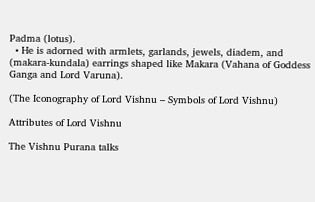Padma (lotus).
  • He is adorned with armlets, garlands, jewels, diadem, and (makara-kundala) earrings shaped like Makara (Vahana of Goddess Ganga and Lord Varuna).

(The Iconography of Lord Vishnu – Symbols of Lord Vishnu)

Attributes of Lord Vishnu

The Vishnu Purana talks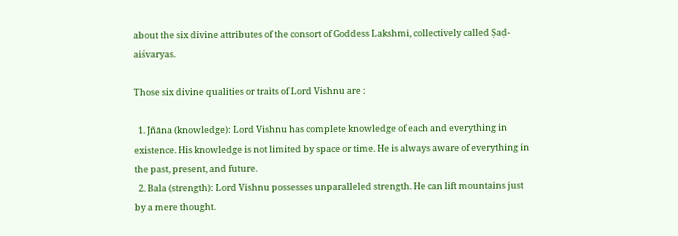about the six divine attributes of the consort of Goddess Lakshmi, collectively called Ṣaḍ-aiśvaryas.

Those six divine qualities or traits of Lord Vishnu are :

  1. Jñāna (knowledge): Lord Vishnu has complete knowledge of each and everything in existence. His knowledge is not limited by space or time. He is always aware of everything in the past, present, and future.
  2. Bala (strength): Lord Vishnu possesses unparalleled strength. He can lift mountains just by a mere thought.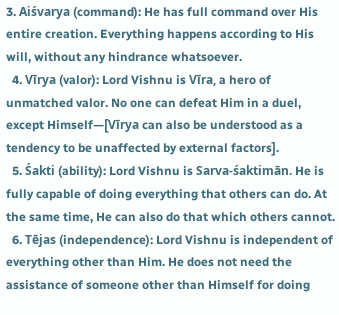3. Aiśvarya (command): He has full command over His entire creation. Everything happens according to His will, without any hindrance whatsoever.
  4. Vīrya (valor): Lord Vishnu is Vīra, a hero of unmatched valor. No one can defeat Him in a duel, except Himself—[Vīrya can also be understood as a tendency to be unaffected by external factors].
  5. Śakti (ability): Lord Vishnu is Sarva-śaktimān. He is fully capable of doing everything that others can do. At the same time, He can also do that which others cannot.
  6. Tējas (independence): Lord Vishnu is independent of everything other than Him. He does not need the assistance of someone other than Himself for doing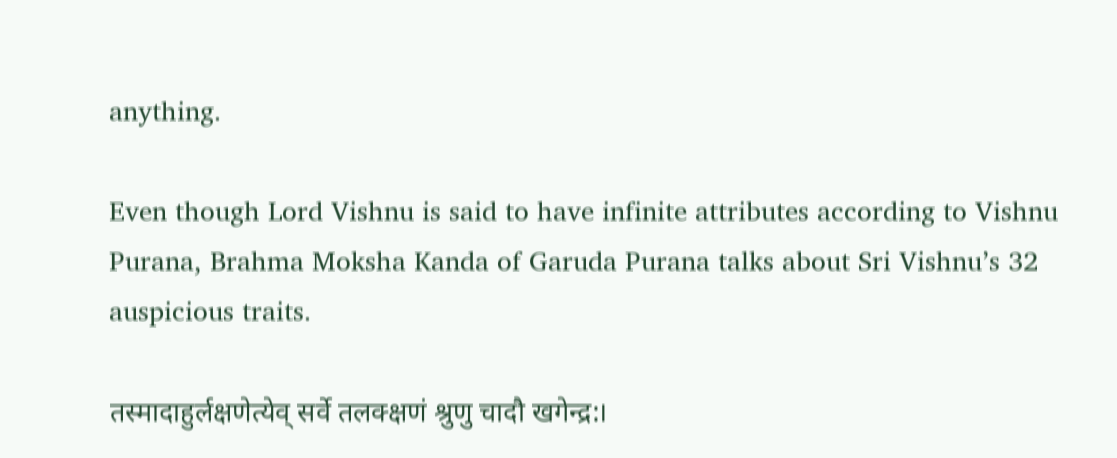anything.

Even though Lord Vishnu is said to have infinite attributes according to Vishnu Purana, Brahma Moksha Kanda of Garuda Purana talks about Sri Vishnu’s 32 auspicious traits.

तस्मादाहुर्लक्षणेत्येव् सर्वे तलक्क्षणं श्रुणु चादौ खगेन्द्र:।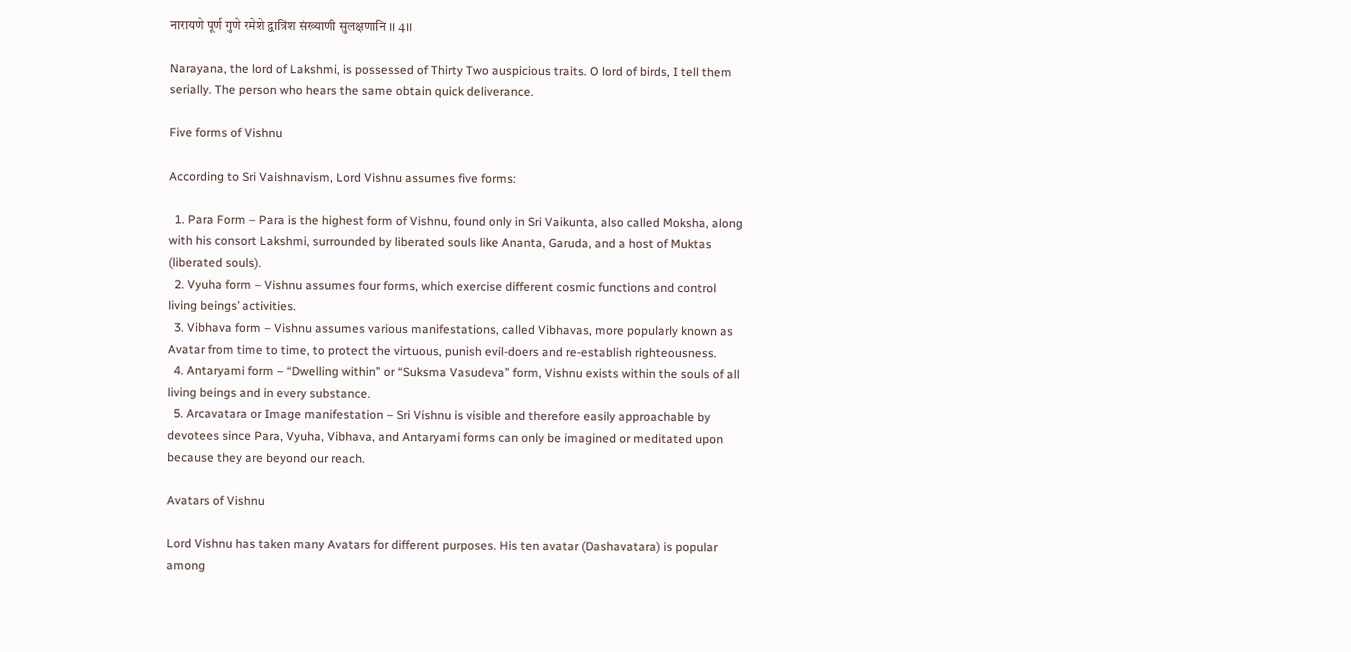नारायणे पूर्ण गुणे रमेशे द्वात्रिंश संख्याणी सुलक्षणानि ।। 4।।

Narayana, the lord of Lakshmi, is possessed of Thirty Two auspicious traits. O lord of birds, I tell them serially. The person who hears the same obtain quick deliverance.

Five forms of Vishnu

According to Sri Vaishnavism, Lord Vishnu assumes five forms:

  1. Para Form – Para is the highest form of Vishnu, found only in Sri Vaikunta, also called Moksha, along with his consort Lakshmi, surrounded by liberated souls like Ananta, Garuda, and a host of Muktas (liberated souls).
  2. Vyuha form – Vishnu assumes four forms, which exercise different cosmic functions and control living beings’ activities.
  3. Vibhava form – Vishnu assumes various manifestations, called Vibhavas, more popularly known as Avatar from time to time, to protect the virtuous, punish evil-doers and re-establish righteousness.
  4. Antaryami form – “Dwelling within” or “Suksma Vasudeva” form, Vishnu exists within the souls of all living beings and in every substance.
  5. Arcavatara or Image manifestation – Sri Vishnu is visible and therefore easily approachable by devotees since Para, Vyuha, Vibhava, and Antaryami forms can only be imagined or meditated upon because they are beyond our reach.

Avatars of Vishnu

Lord Vishnu has taken many Avatars for different purposes. His ten avatar (Dashavatara) is popular among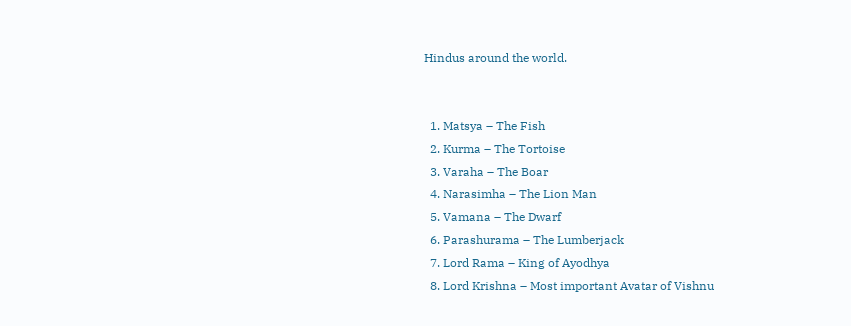Hindus around the world.


  1. Matsya – The Fish
  2. Kurma – The Tortoise
  3. Varaha – The Boar
  4. Narasimha – The Lion Man
  5. Vamana – The Dwarf
  6. Parashurama – The Lumberjack
  7. Lord Rama – King of Ayodhya
  8. Lord Krishna – Most important Avatar of Vishnu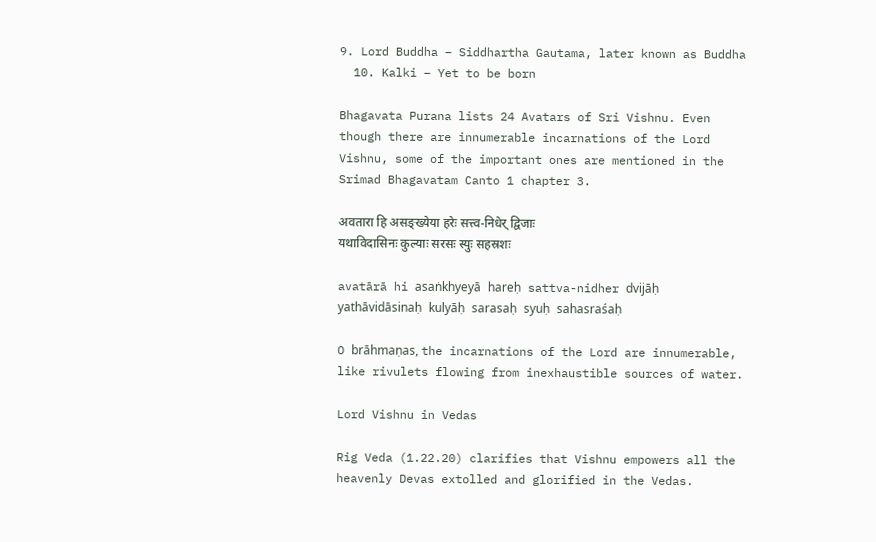9. Lord Buddha – Siddhartha Gautama, later known as Buddha
  10. Kalki – Yet to be born

Bhagavata Purana lists 24 Avatars of Sri Vishnu. Even though there are innumerable incarnations of the Lord Vishnu, some of the important ones are mentioned in the Srimad Bhagavatam Canto 1 chapter 3.

अवतारा हि असङ्ख्येया हरेः सत्त्व-निधेर् द्विजाः
यथाविदासिनः कुल्याः सरसः स्युः सहस्रशः

avatārā hi asaṅkhyeyā hareḥ sattva-nidher dvijāḥ
yathāvidāsinaḥ kulyāḥ sarasaḥ syuḥ sahasraśaḥ

O brāhmaṇas, the incarnations of the Lord are innumerable, like rivulets flowing from inexhaustible sources of water.

Lord Vishnu in Vedas

Rig Veda (1.22.20) clarifies that Vishnu empowers all the heavenly Devas extolled and glorified in the Vedas.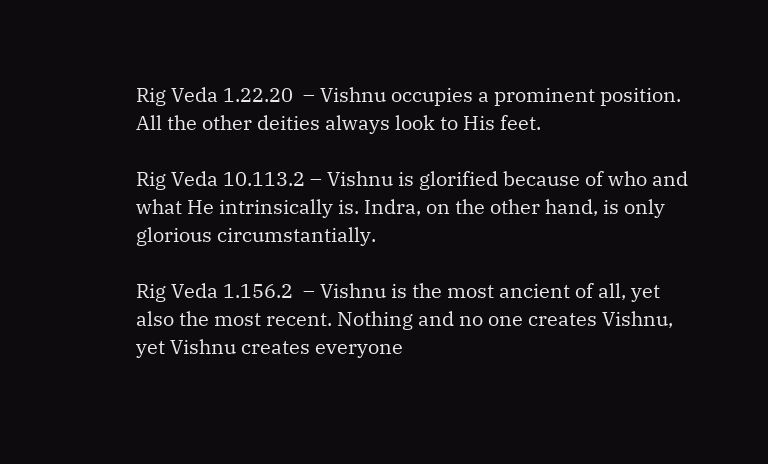Rig Veda 1.22.20  – Vishnu occupies a prominent position. All the other deities always look to His feet.

Rig Veda 10.113.2 – Vishnu is glorified because of who and what He intrinsically is. Indra, on the other hand, is only glorious circumstantially.

Rig Veda 1.156.2  – Vishnu is the most ancient of all, yet also the most recent. Nothing and no one creates Vishnu, yet Vishnu creates everyone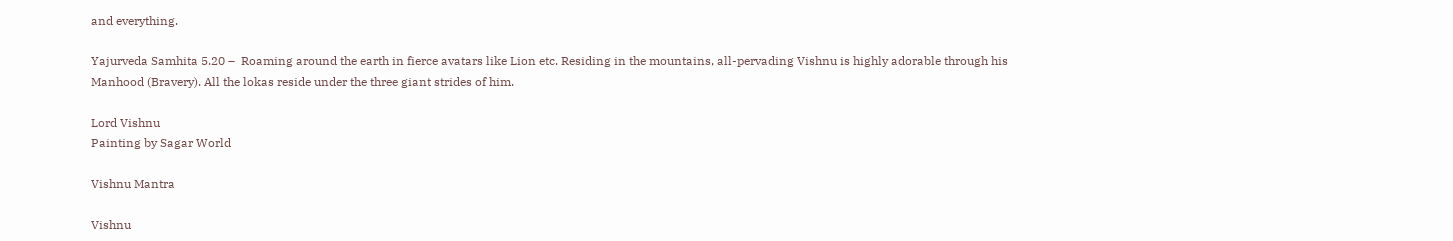and everything.

Yajurveda Samhita 5.20 –  Roaming around the earth in fierce avatars like Lion etc. Residing in the mountains, all-pervading Vishnu is highly adorable through his Manhood (Bravery). All the lokas reside under the three giant strides of him.

Lord Vishnu
Painting by Sagar World

Vishnu Mantra

Vishnu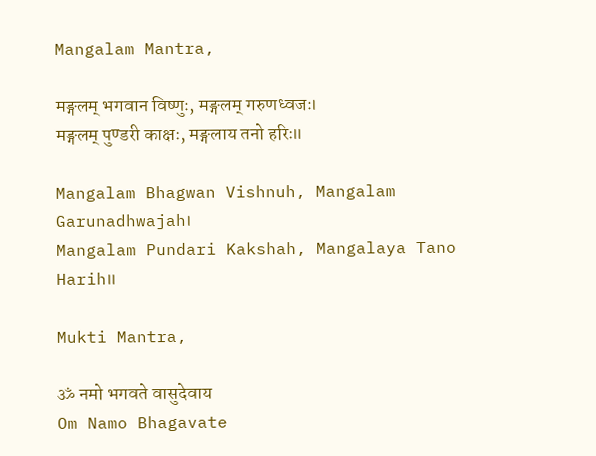Mangalam Mantra,

मङ्गलम् भगवान विष्णुः, मङ्गलम् गरुणध्वजः।
मङ्गलम् पुण्डरी काक्षः, मङ्गलाय तनो हरिः॥

Mangalam Bhagwan Vishnuh, Mangalam Garunadhwajah।
Mangalam Pundari Kakshah, Mangalaya Tano Harih॥

Mukti Mantra,

ॐ नमो भगवते वासुदेवाय
Om Namo Bhagavate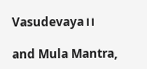Vasudevaya।।

and Mula Mantra,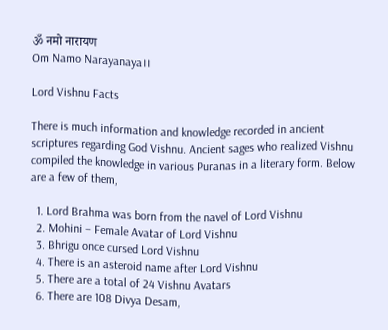ॐ नमो नारायण
Om Namo Narayanaya।।

Lord Vishnu Facts

There is much information and knowledge recorded in ancient scriptures regarding God Vishnu. Ancient sages who realized Vishnu compiled the knowledge in various Puranas in a literary form. Below are a few of them,

  1. Lord Brahma was born from the navel of Lord Vishnu
  2. Mohini – Female Avatar of Lord Vishnu
  3. Bhrigu once cursed Lord Vishnu
  4. There is an asteroid name after Lord Vishnu
  5. There are a total of 24 Vishnu Avatars
  6. There are 108 Divya Desam,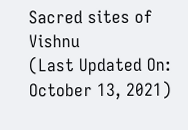Sacred sites of Vishnu
(Last Updated On: October 13, 2021)